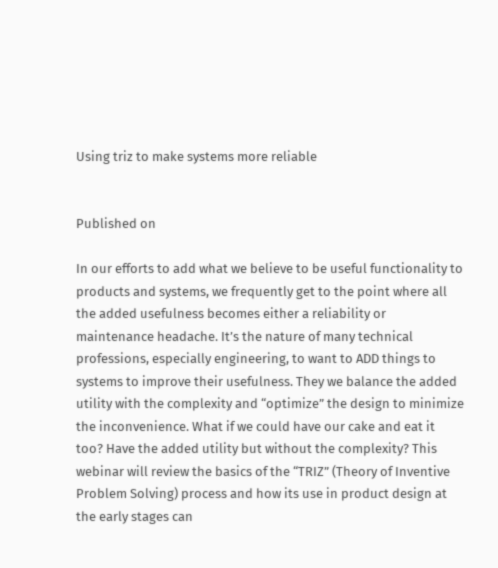Using triz to make systems more reliable


Published on

In our efforts to add what we believe to be useful functionality to products and systems, we frequently get to the point where all the added usefulness becomes either a reliability or maintenance headache. It’s the nature of many technical professions, especially engineering, to want to ADD things to systems to improve their usefulness. They we balance the added utility with the complexity and “optimize” the design to minimize the inconvenience. What if we could have our cake and eat it too? Have the added utility but without the complexity? This webinar will review the basics of the “TRIZ” (Theory of Inventive Problem Solving) process and how its use in product design at the early stages can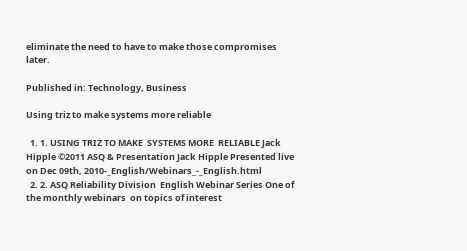eliminate the need to have to make those compromises later.

Published in: Technology, Business

Using triz to make systems more reliable

  1. 1. USING TRIZ TO MAKE  SYSTEMS MORE  RELIABLE Jack Hipple ©2011 ASQ & Presentation Jack Hipple Presented live on Dec 09th, 2010‐_English/Webinars_‐_English.html
  2. 2. ASQ Reliability Division  English Webinar Series One of the monthly webinars  on topics of interest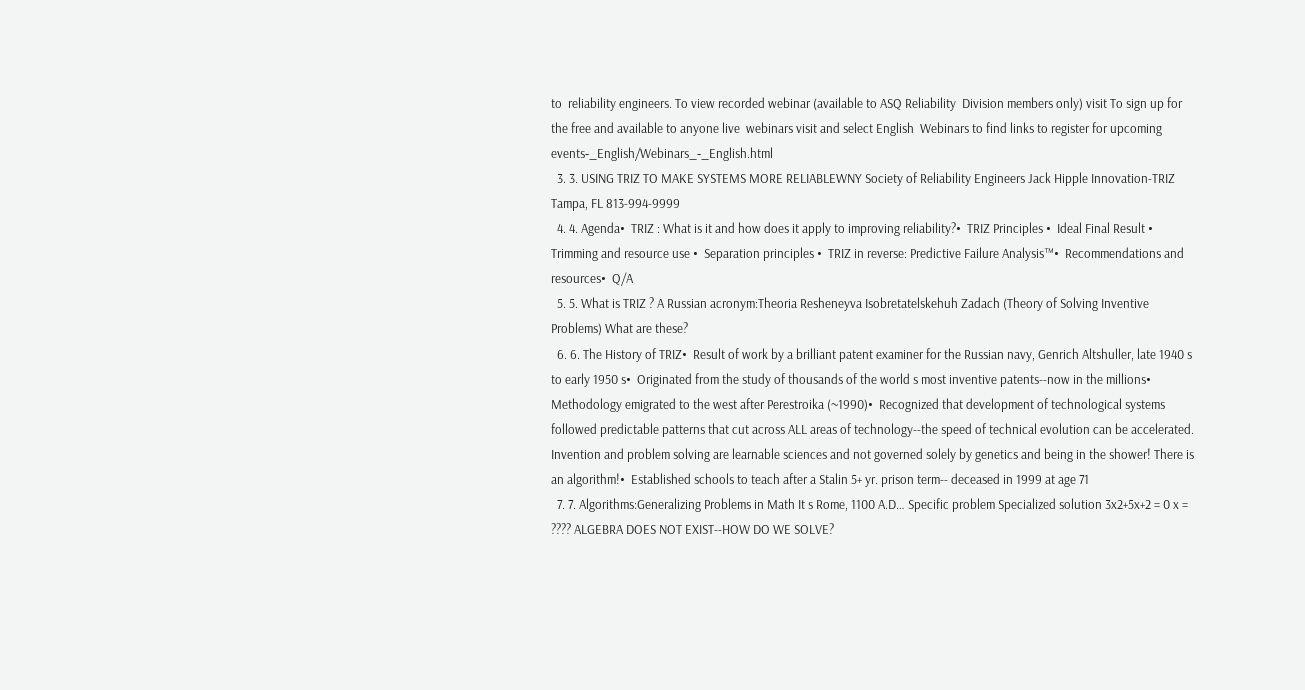to  reliability engineers. To view recorded webinar (available to ASQ Reliability  Division members only) visit To sign up for the free and available to anyone live  webinars visit and select English  Webinars to find links to register for upcoming events‐_English/Webinars_‐_English.html
  3. 3. USING TRIZ TO MAKE SYSTEMS MORE RELIABLEWNY Society of Reliability Engineers Jack Hipple Innovation-TRIZ Tampa, FL 813-994-9999
  4. 4. Agenda•  TRIZ : What is it and how does it apply to improving reliability?•  TRIZ Principles •  Ideal Final Result •  Trimming and resource use •  Separation principles •  TRIZ in reverse: Predictive Failure Analysis™•  Recommendations and resources•  Q/A
  5. 5. What is TRIZ ? A Russian acronym:Theoria Resheneyva Isobretatelskehuh Zadach (Theory of Solving Inventive Problems) What are these?
  6. 6. The History of TRIZ•  Result of work by a brilliant patent examiner for the Russian navy, Genrich Altshuller, late 1940 s to early 1950 s•  Originated from the study of thousands of the world s most inventive patents--now in the millions•  Methodology emigrated to the west after Perestroika (~1990)•  Recognized that development of technological systems followed predictable patterns that cut across ALL areas of technology--the speed of technical evolution can be accelerated. Invention and problem solving are learnable sciences and not governed solely by genetics and being in the shower! There is an algorithm!•  Established schools to teach after a Stalin 5+ yr. prison term-- deceased in 1999 at age 71
  7. 7. Algorithms:Generalizing Problems in Math It s Rome, 1100 A.D… Specific problem Specialized solution 3x2+5x+2 = 0 x = ???? ALGEBRA DOES NOT EXIST--HOW DO WE SOLVE?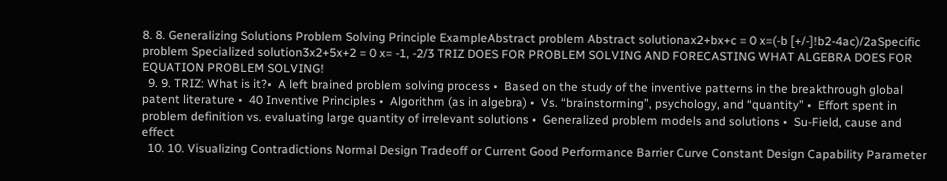8. 8. Generalizing Solutions Problem Solving Principle ExampleAbstract problem Abstract solutionax2+bx+c = 0 x=(-b [+/-]!b2-4ac)/2aSpecific problem Specialized solution3x2+5x+2 = 0 x= -1, -2/3 TRIZ DOES FOR PROBLEM SOLVING AND FORECASTING WHAT ALGEBRA DOES FOR EQUATION PROBLEM SOLVING!
  9. 9. TRIZ: What is it?•  A left brained problem solving process •  Based on the study of the inventive patterns in the breakthrough global patent literature •  40 Inventive Principles •  Algorithm (as in algebra) •  Vs. “brainstorming”, psychology, and “quantity” •  Effort spent in problem definition vs. evaluating large quantity of irrelevant solutions •  Generalized problem models and solutions •  Su-Field, cause and effect
  10. 10. Visualizing Contradictions Normal Design Tradeoff or Current Good Performance Barrier Curve Constant Design Capability Parameter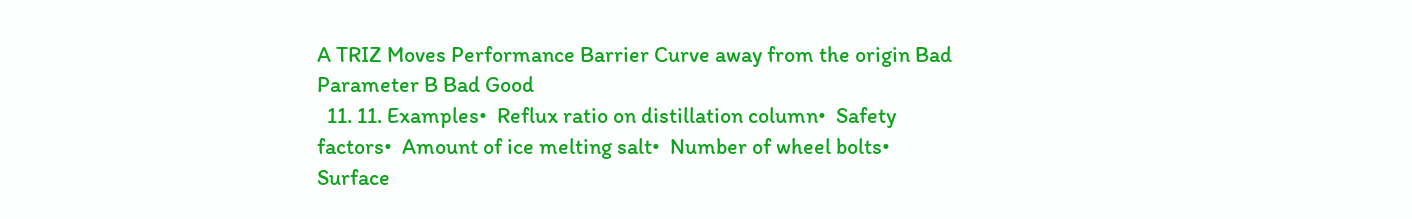A TRIZ Moves Performance Barrier Curve away from the origin Bad Parameter B Bad Good
  11. 11. Examples•  Reflux ratio on distillation column•  Safety factors•  Amount of ice melting salt•  Number of wheel bolts•  Surface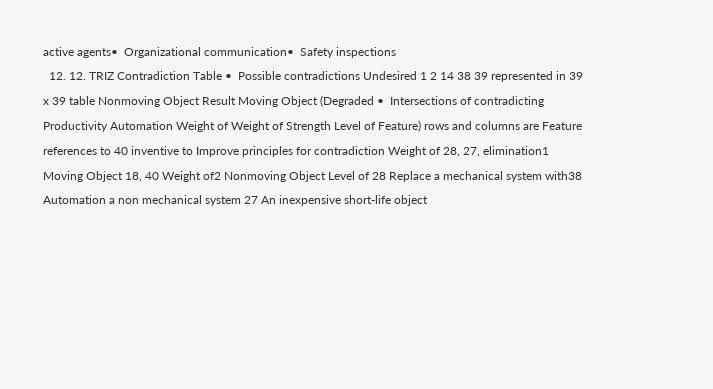active agents•  Organizational communication•  Safety inspections
  12. 12. TRIZ Contradiction Table •  Possible contradictions Undesired 1 2 14 38 39 represented in 39 x 39 table Nonmoving Object Result Moving Object (Degraded •  Intersections of contradicting Productivity Automation Weight of Weight of Strength Level of Feature) rows and columns are Feature references to 40 inventive to Improve principles for contradiction Weight of 28, 27, elimination1 Moving Object 18, 40 Weight of2 Nonmoving Object Level of 28 Replace a mechanical system with38 Automation a non mechanical system 27 An inexpensive short-life object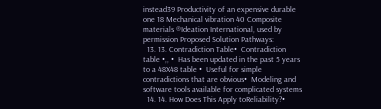instead39 Productivity of an expensive durable one 18 Mechanical vibration 40 Composite materials ®Ideation International, used by permission Proposed Solution Pathways:
  13. 13. Contradiction Table•  Contradiction table •,, •  Has been updated in the past 5 years to a 48X48 table •  Useful for simple contradictions that are obvious•  Modeling and software tools available for complicated systems
  14. 14. How Does This Apply toReliability?•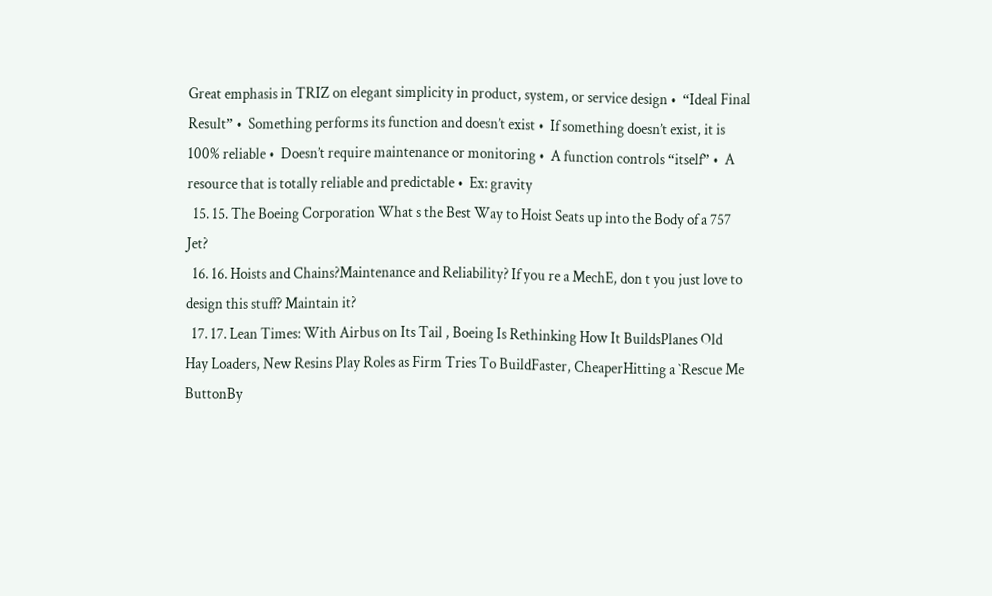Great emphasis in TRIZ on elegant simplicity in product, system, or service design •  “Ideal Final Result” •  Something performs its function and doesn’t exist •  If something doesn’t exist, it is 100% reliable •  Doesn’t require maintenance or monitoring •  A function controls “itself” •  A resource that is totally reliable and predictable •  Ex: gravity
  15. 15. The Boeing Corporation What s the Best Way to Hoist Seats up into the Body of a 757 Jet?
  16. 16. Hoists and Chains?Maintenance and Reliability? If you re a MechE, don t you just love to design this stuff? Maintain it?
  17. 17. Lean Times: With Airbus on Its Tail , Boeing Is Rethinking How It BuildsPlanes Old Hay Loaders, New Resins Play Roles as Firm Tries To BuildFaster, CheaperHitting a `Rescue Me ButtonBy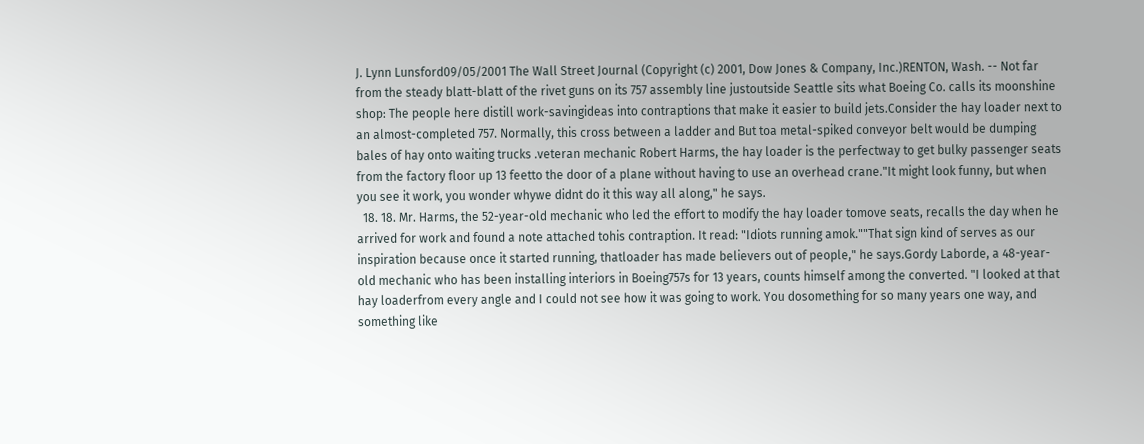J. Lynn Lunsford09/05/2001 The Wall Street Journal (Copyright (c) 2001, Dow Jones & Company, Inc.)RENTON, Wash. -- Not far from the steady blatt-blatt of the rivet guns on its 757 assembly line justoutside Seattle sits what Boeing Co. calls its moonshine shop: The people here distill work-savingideas into contraptions that make it easier to build jets.Consider the hay loader next to an almost-completed 757. Normally, this cross between a ladder and But toa metal-spiked conveyor belt would be dumping bales of hay onto waiting trucks .veteran mechanic Robert Harms, the hay loader is the perfectway to get bulky passenger seats from the factory floor up 13 feetto the door of a plane without having to use an overhead crane."It might look funny, but when you see it work, you wonder whywe didnt do it this way all along," he says.
  18. 18. Mr. Harms, the 52-year-old mechanic who led the effort to modify the hay loader tomove seats, recalls the day when he arrived for work and found a note attached tohis contraption. It read: "Idiots running amok.""That sign kind of serves as our inspiration because once it started running, thatloader has made believers out of people," he says.Gordy Laborde, a 48-year-old mechanic who has been installing interiors in Boeing757s for 13 years, counts himself among the converted. "I looked at that hay loaderfrom every angle and I could not see how it was going to work. You dosomething for so many years one way, and something like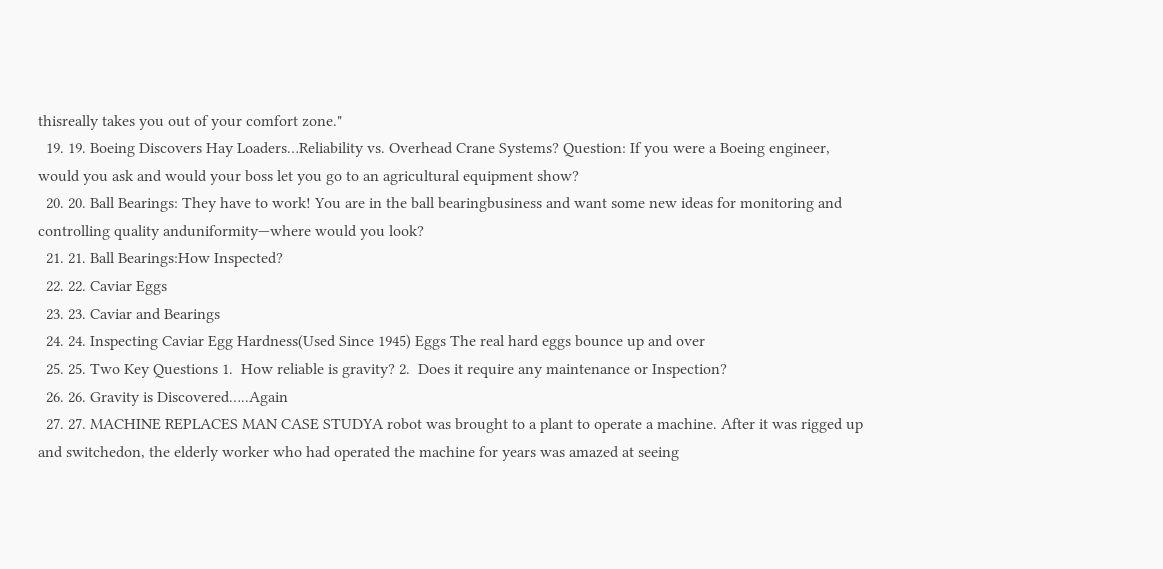thisreally takes you out of your comfort zone."
  19. 19. Boeing Discovers Hay Loaders…Reliability vs. Overhead Crane Systems? Question: If you were a Boeing engineer, would you ask and would your boss let you go to an agricultural equipment show?
  20. 20. Ball Bearings: They have to work! You are in the ball bearingbusiness and want some new ideas for monitoring and controlling quality anduniformity—where would you look?
  21. 21. Ball Bearings:How Inspected?
  22. 22. Caviar Eggs
  23. 23. Caviar and Bearings
  24. 24. Inspecting Caviar Egg Hardness(Used Since 1945) Eggs The real hard eggs bounce up and over
  25. 25. Two Key Questions 1.  How reliable is gravity? 2.  Does it require any maintenance or Inspection?
  26. 26. Gravity is Discovered…..Again
  27. 27. MACHINE REPLACES MAN CASE STUDYA robot was brought to a plant to operate a machine. After it was rigged up and switchedon, the elderly worker who had operated the machine for years was amazed at seeing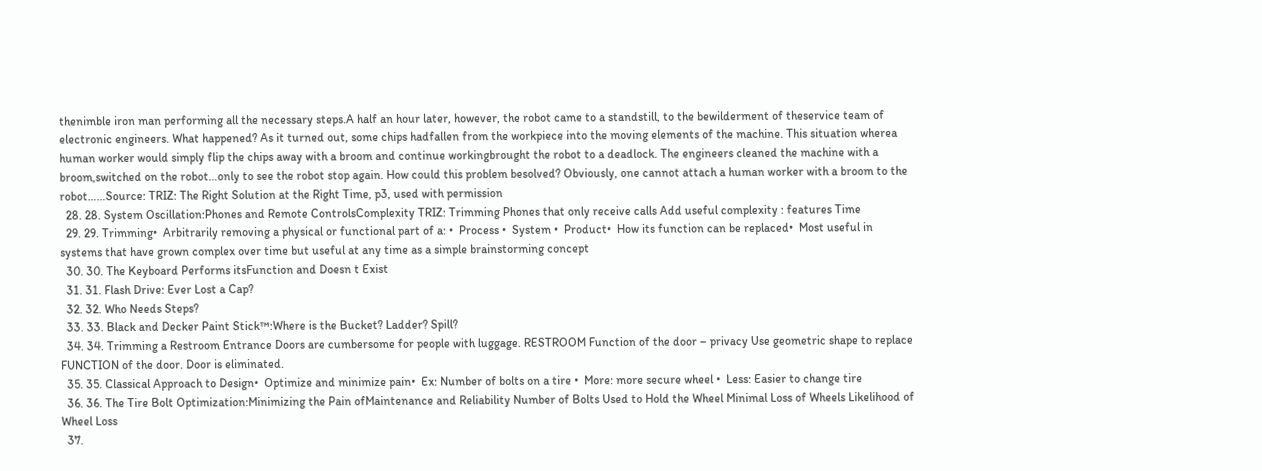thenimble iron man performing all the necessary steps.A half an hour later, however, the robot came to a standstill, to the bewilderment of theservice team of electronic engineers. What happened? As it turned out, some chips hadfallen from the workpiece into the moving elements of the machine. This situation wherea human worker would simply flip the chips away with a broom and continue workingbrought the robot to a deadlock. The engineers cleaned the machine with a broom,switched on the robot…only to see the robot stop again. How could this problem besolved? Obviously, one cannot attach a human worker with a broom to the robot……Source: TRIZ: The Right Solution at the Right Time, p3, used with permission
  28. 28. System Oscillation:Phones and Remote ControlsComplexity TRIZ: Trimming Phones that only receive calls Add useful complexity : features Time
  29. 29. Trimming•  Arbitrarily removing a physical or functional part of a: •  Process •  System •  Product•  How its function can be replaced•  Most useful in systems that have grown complex over time but useful at any time as a simple brainstorming concept
  30. 30. The Keyboard Performs itsFunction and Doesn t Exist
  31. 31. Flash Drive: Ever Lost a Cap?
  32. 32. Who Needs Steps?
  33. 33. Black and Decker Paint Stick™:Where is the Bucket? Ladder? Spill?
  34. 34. Trimming a Restroom Entrance Doors are cumbersome for people with luggage. RESTROOM Function of the door – privacy Use geometric shape to replace FUNCTION of the door. Door is eliminated.
  35. 35. Classical Approach to Design•  Optimize and minimize pain•  Ex: Number of bolts on a tire •  More: more secure wheel •  Less: Easier to change tire
  36. 36. The Tire Bolt Optimization:Minimizing the Pain ofMaintenance and Reliability Number of Bolts Used to Hold the Wheel Minimal Loss of Wheels Likelihood of Wheel Loss
  37.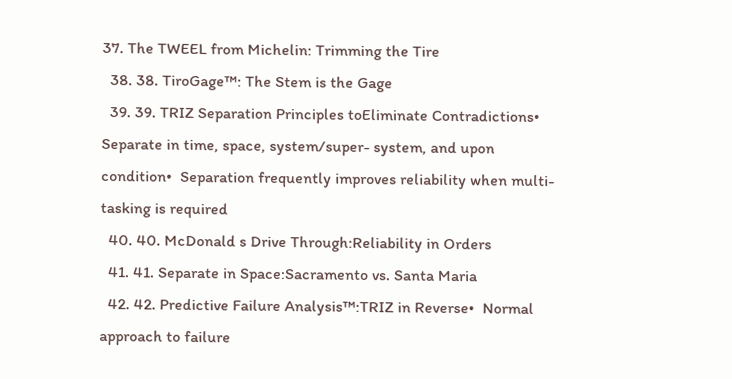37. The TWEEL from Michelin: Trimming the Tire
  38. 38. TiroGage™: The Stem is the Gage
  39. 39. TRIZ Separation Principles toEliminate Contradictions•  Separate in time, space, system/super- system, and upon condition•  Separation frequently improves reliability when multi-tasking is required
  40. 40. McDonald s Drive Through:Reliability in Orders
  41. 41. Separate in Space:Sacramento vs. Santa Maria
  42. 42. Predictive Failure Analysis™:TRIZ in Reverse•  Normal approach to failure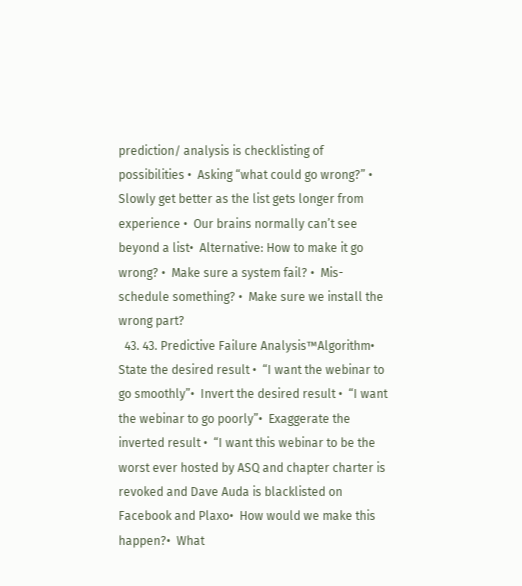prediction/ analysis is checklisting of possibilities •  Asking “what could go wrong?” •  Slowly get better as the list gets longer from experience •  Our brains normally can’t see beyond a list•  Alternative: How to make it go wrong? •  Make sure a system fail? •  Mis-schedule something? •  Make sure we install the wrong part?
  43. 43. Predictive Failure Analysis™Algorithm•  State the desired result •  “I want the webinar to go smoothly”•  Invert the desired result •  “I want the webinar to go poorly”•  Exaggerate the inverted result •  “I want this webinar to be the worst ever hosted by ASQ and chapter charter is revoked and Dave Auda is blacklisted on Facebook and Plaxo•  How would we make this happen?•  What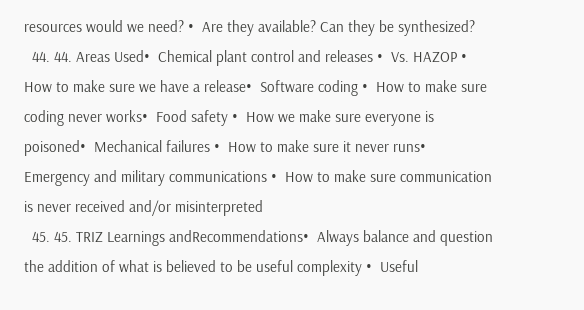resources would we need? •  Are they available? Can they be synthesized?
  44. 44. Areas Used•  Chemical plant control and releases •  Vs. HAZOP •  How to make sure we have a release•  Software coding •  How to make sure coding never works•  Food safety •  How we make sure everyone is poisoned•  Mechanical failures •  How to make sure it never runs•  Emergency and military communications •  How to make sure communication is never received and/or misinterpreted
  45. 45. TRIZ Learnings andRecommendations•  Always balance and question the addition of what is believed to be useful complexity •  Useful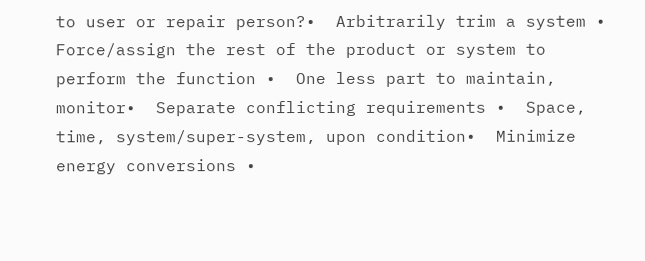to user or repair person?•  Arbitrarily trim a system •  Force/assign the rest of the product or system to perform the function •  One less part to maintain, monitor•  Separate conflicting requirements •  Space, time, system/super-system, upon condition•  Minimize energy conversions •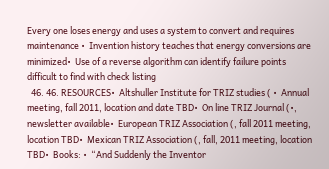Every one loses energy and uses a system to convert and requires maintenance •  Invention history teaches that energy conversions are minimized•  Use of a reverse algorithm can identify failure points difficult to find with check listing
  46. 46. RESOURCES•  Altshuller Institute for TRIZ studies ( •  Annual meeting, fall 2011, location and date TBD•  On line TRIZ Journal (•, newsletter available•  European TRIZ Association (, fall 2011 meeting, location TBD•  Mexican TRIZ Association (, fall, 2011 meeting, location TBD•  Books: •  “And Suddenly the Inventor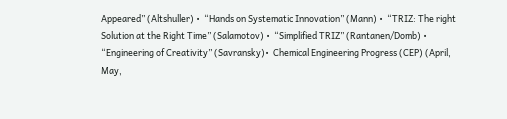Appeared” (Altshuller) •  “Hands on Systematic Innovation” (Mann) •  “TRIZ: The right Solution at the Right Time” (Salamotov) •  “Simplified TRIZ” (Rantanen/Domb) •  “Engineering of Creativity” (Savransky)•  Chemical Engineering Progress (CEP) (April, May,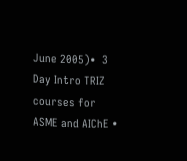June 2005)•  3 Day Intro TRIZ courses for ASME and AIChE •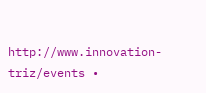http://www.innovation-triz/events •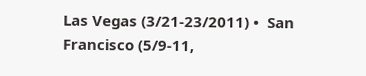Las Vegas (3/21-23/2011) •  San Francisco (5/9-11,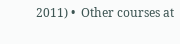2011) •  Other courses at